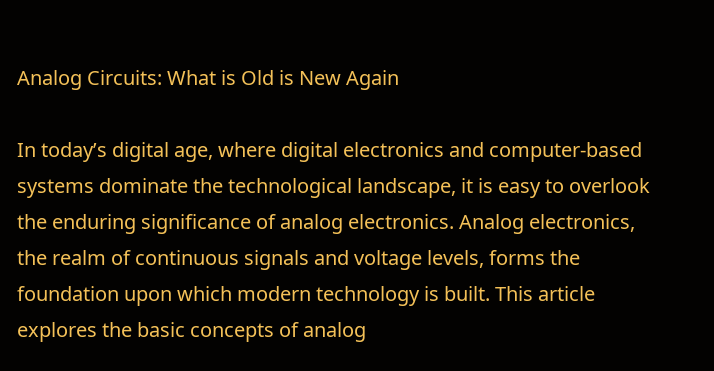Analog Circuits: What is Old is New Again

In today’s digital age, where digital electronics and computer-based systems dominate the technological landscape, it is easy to overlook the enduring significance of analog electronics. Analog electronics, the realm of continuous signals and voltage levels, forms the foundation upon which modern technology is built. This article explores the basic concepts of analog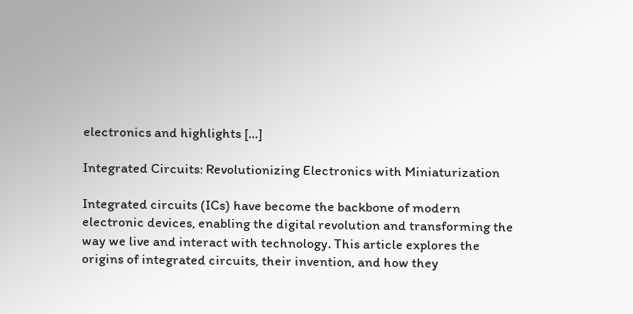electronics and highlights […]

Integrated Circuits: Revolutionizing Electronics with Miniaturization

Integrated circuits (ICs) have become the backbone of modern electronic devices, enabling the digital revolution and transforming the way we live and interact with technology. This article explores the origins of integrated circuits, their invention, and how they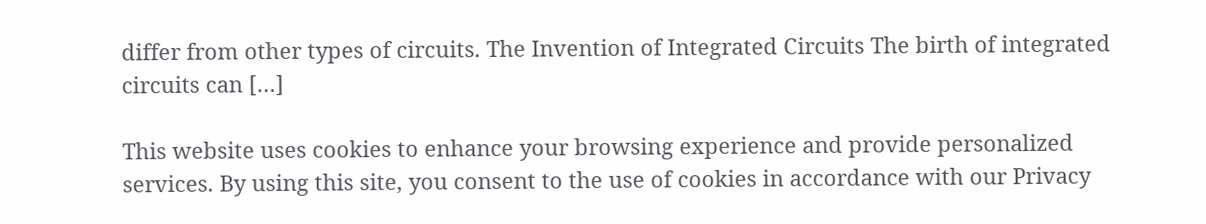differ from other types of circuits. The Invention of Integrated Circuits The birth of integrated circuits can […]

This website uses cookies to enhance your browsing experience and provide personalized services. By using this site, you consent to the use of cookies in accordance with our Privacy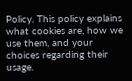Policy. This policy explains what cookies are, how we use them, and your choices regarding their usage.